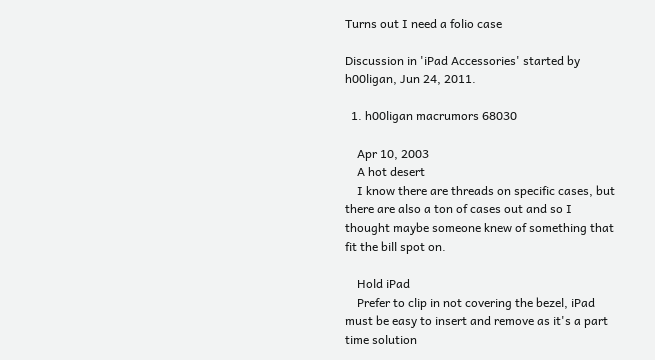Turns out I need a folio case

Discussion in 'iPad Accessories' started by h00ligan, Jun 24, 2011.

  1. h00ligan macrumors 68030

    Apr 10, 2003
    A hot desert
    I know there are threads on specific cases, but there are also a ton of cases out and so I thought maybe someone knew of something that fit the bill spot on.

    Hold iPad
    Prefer to clip in not covering the bezel, iPad must be easy to insert and remove as it's a part time solution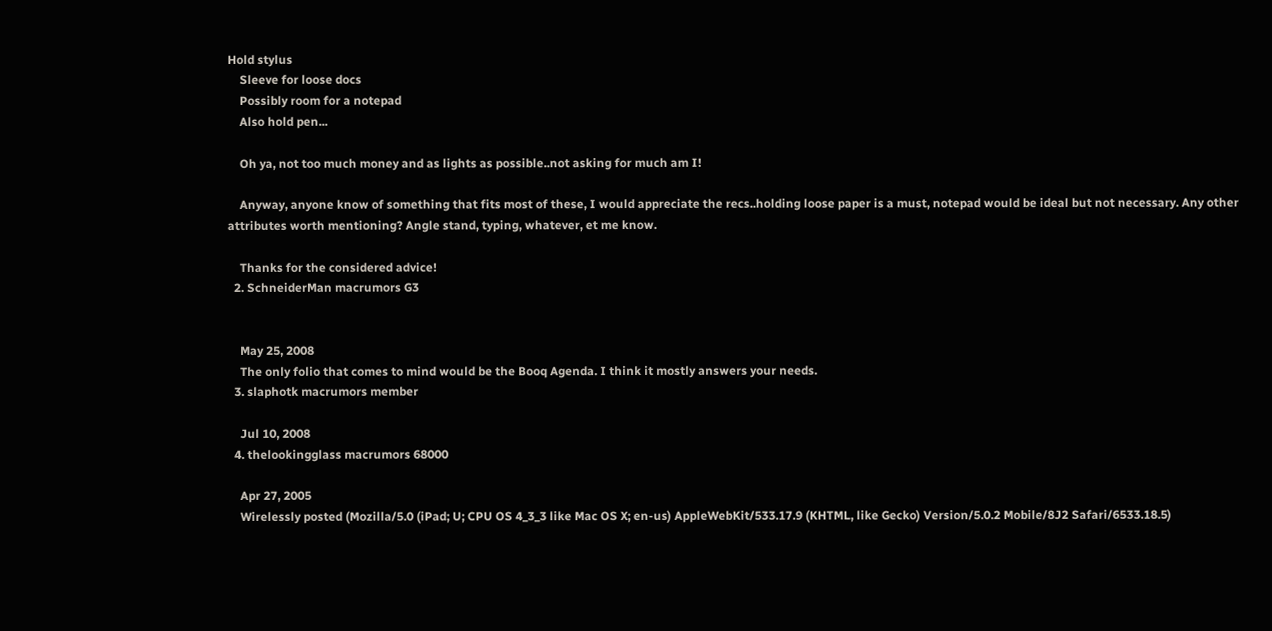Hold stylus
    Sleeve for loose docs
    Possibly room for a notepad
    Also hold pen...

    Oh ya, not too much money and as lights as possible..not asking for much am I!

    Anyway, anyone know of something that fits most of these, I would appreciate the recs..holding loose paper is a must, notepad would be ideal but not necessary. Any other attributes worth mentioning? Angle stand, typing, whatever, et me know.

    Thanks for the considered advice!
  2. SchneiderMan macrumors G3


    May 25, 2008
    The only folio that comes to mind would be the Booq Agenda. I think it mostly answers your needs.
  3. slaphotk macrumors member

    Jul 10, 2008
  4. thelookingglass macrumors 68000

    Apr 27, 2005
    Wirelessly posted (Mozilla/5.0 (iPad; U; CPU OS 4_3_3 like Mac OS X; en-us) AppleWebKit/533.17.9 (KHTML, like Gecko) Version/5.0.2 Mobile/8J2 Safari/6533.18.5)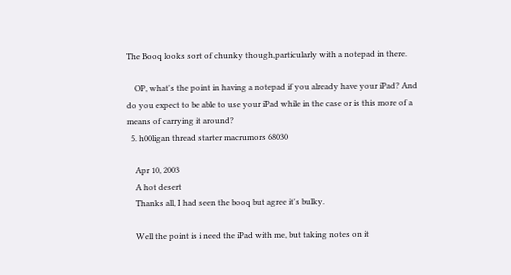The Booq looks sort of chunky though,particularly with a notepad in there.

    OP, what's the point in having a notepad if you already have your iPad? And do you expect to be able to use your iPad while in the case or is this more of a means of carrying it around?
  5. h00ligan thread starter macrumors 68030

    Apr 10, 2003
    A hot desert
    Thanks all, I had seen the booq but agree it's bulky.

    Well the point is i need the iPad with me, but taking notes on it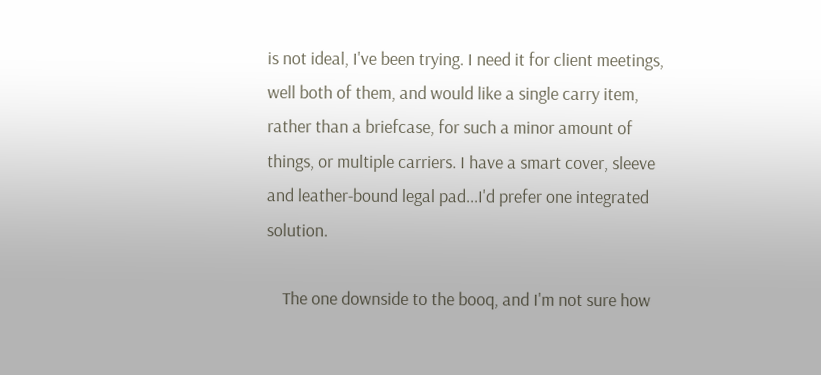is not ideal, I've been trying. I need it for client meetings, well both of them, and would like a single carry item, rather than a briefcase, for such a minor amount of things, or multiple carriers. I have a smart cover, sleeve and leather-bound legal pad...I'd prefer one integrated solution.

    The one downside to the booq, and I'm not sure how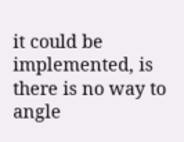it could be implemented, is there is no way to angle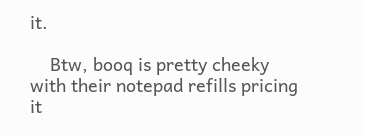it.

    Btw, booq is pretty cheeky with their notepad refills pricing it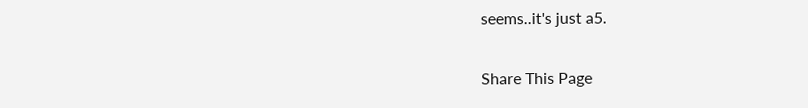seems..it's just a5.

Share This Page